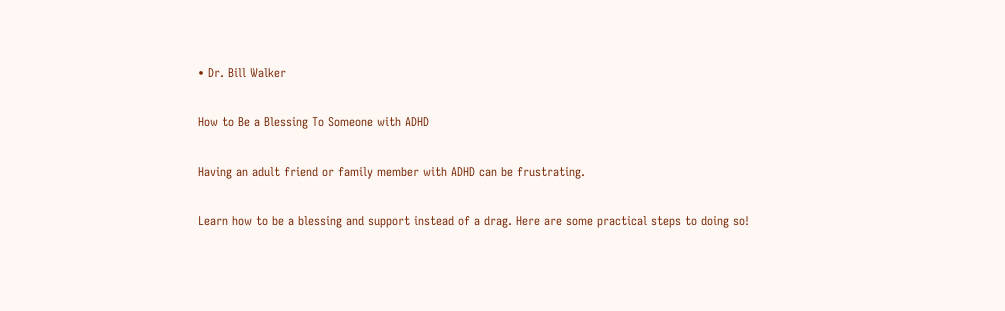• Dr. Bill Walker

How to Be a Blessing To Someone with ADHD

Having an adult friend or family member with ADHD can be frustrating.

Learn how to be a blessing and support instead of a drag. Here are some practical steps to doing so!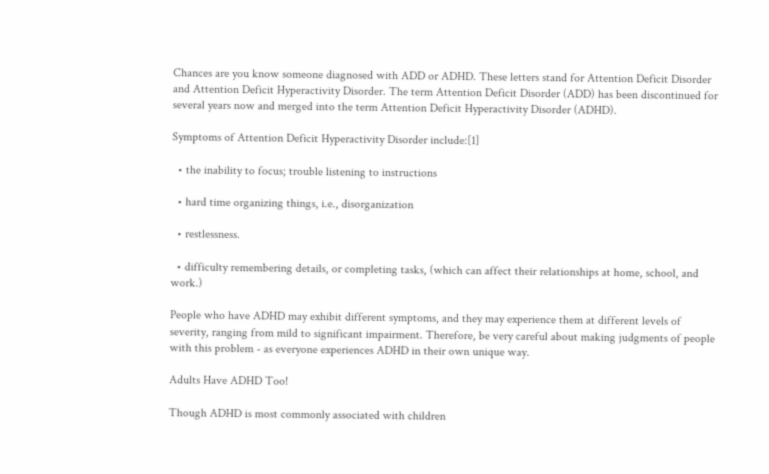Chances are you know someone diagnosed with ADD or ADHD. These letters stand for Attention Deficit Disorder and Attention Deficit Hyperactivity Disorder. The term Attention Deficit Disorder (ADD) has been discontinued for several years now and merged into the term Attention Deficit Hyperactivity Disorder (ADHD).

Symptoms of Attention Deficit Hyperactivity Disorder include:[1]

  • the inability to focus; trouble listening to instructions

  • hard time organizing things, i.e., disorganization

  • restlessness.

  • difficulty remembering details, or completing tasks, (which can affect their relationships at home, school, and work.)

People who have ADHD may exhibit different symptoms, and they may experience them at different levels of severity, ranging from mild to significant impairment. Therefore, be very careful about making judgments of people with this problem - as everyone experiences ADHD in their own unique way.

Adults Have ADHD Too!

Though ADHD is most commonly associated with children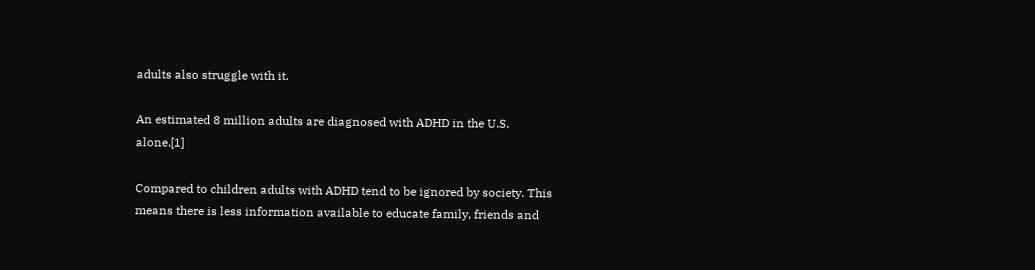adults also struggle with it.

An estimated 8 million adults are diagnosed with ADHD in the U.S. alone.[1]

Compared to children adults with ADHD tend to be ignored by society. This means there is less information available to educate family, friends and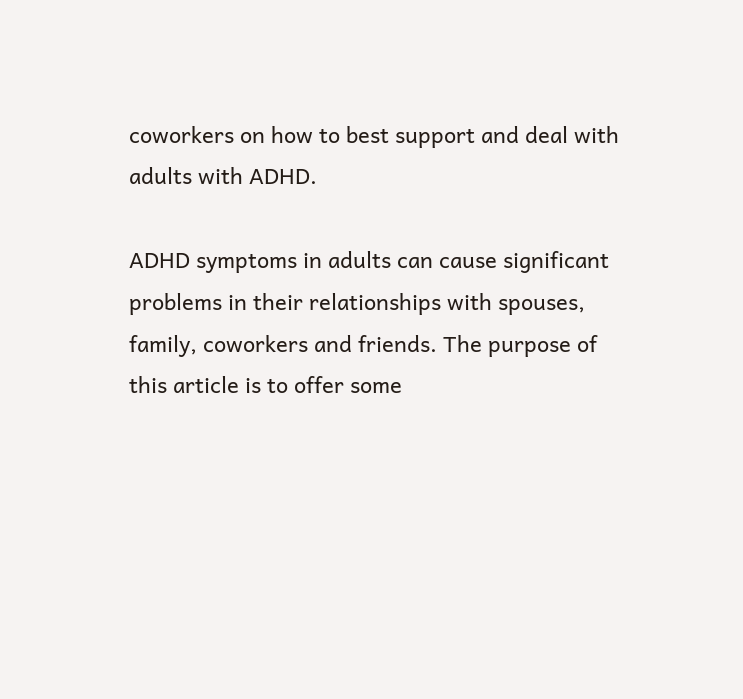coworkers on how to best support and deal with adults with ADHD.

ADHD symptoms in adults can cause significant problems in their relationships with spouses, family, coworkers and friends. The purpose of this article is to offer some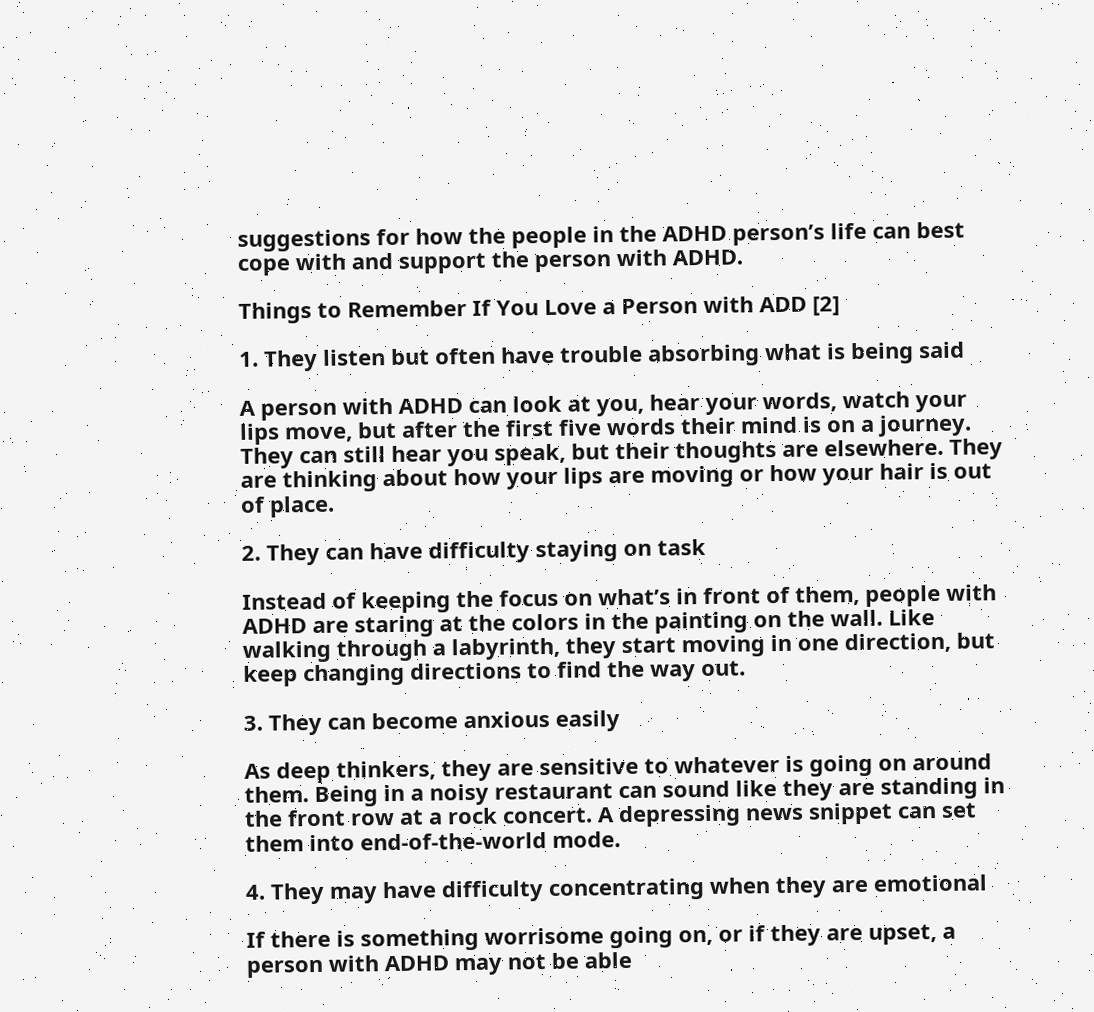suggestions for how the people in the ADHD person’s life can best cope with and support the person with ADHD.

Things to Remember If You Love a Person with ADD [2]

1. They listen but often have trouble absorbing what is being said

A person with ADHD can look at you, hear your words, watch your lips move, but after the first five words their mind is on a journey. They can still hear you speak, but their thoughts are elsewhere. They are thinking about how your lips are moving or how your hair is out of place.

2. They can have difficulty staying on task

Instead of keeping the focus on what’s in front of them, people with ADHD are staring at the colors in the painting on the wall. Like walking through a labyrinth, they start moving in one direction, but keep changing directions to find the way out.

3. They can become anxious easily

As deep thinkers, they are sensitive to whatever is going on around them. Being in a noisy restaurant can sound like they are standing in the front row at a rock concert. A depressing news snippet can set them into end-of-the-world mode.

4. They may have difficulty concentrating when they are emotional

If there is something worrisome going on, or if they are upset, a person with ADHD may not be able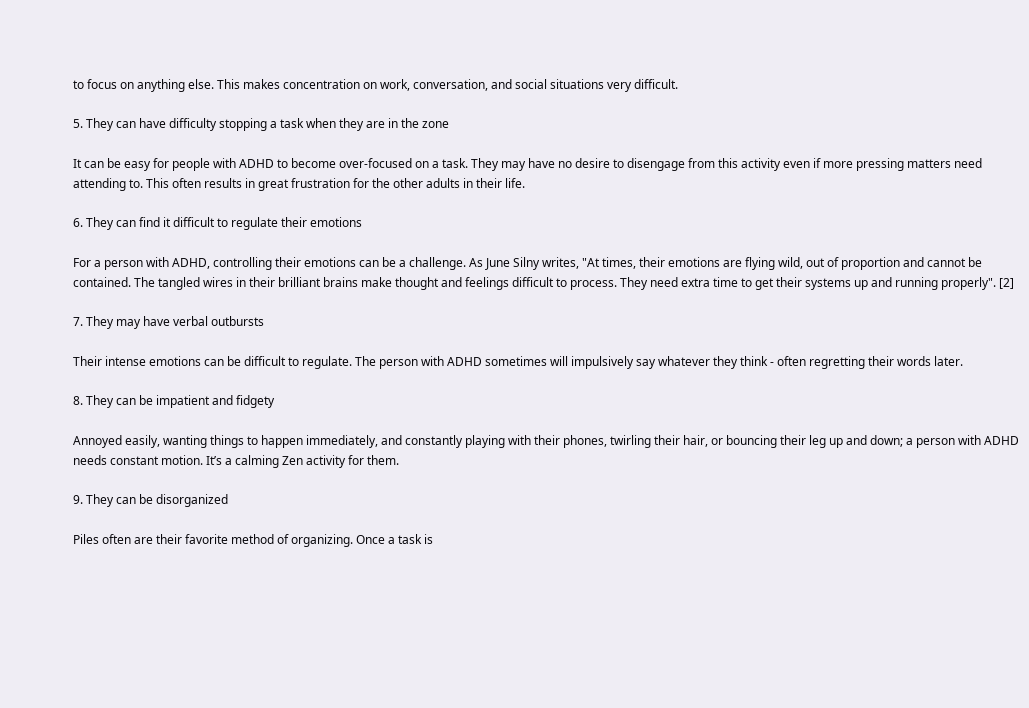to focus on anything else. This makes concentration on work, conversation, and social situations very difficult.

5. They can have difficulty stopping a task when they are in the zone

It can be easy for people with ADHD to become over-focused on a task. They may have no desire to disengage from this activity even if more pressing matters need attending to. This often results in great frustration for the other adults in their life.

6. They can find it difficult to regulate their emotions

For a person with ADHD, controlling their emotions can be a challenge. As June Silny writes, "At times, their emotions are flying wild, out of proportion and cannot be contained. The tangled wires in their brilliant brains make thought and feelings difficult to process. They need extra time to get their systems up and running properly". [2]

7. They may have verbal outbursts

Their intense emotions can be difficult to regulate. The person with ADHD sometimes will impulsively say whatever they think - often regretting their words later.

8. They can be impatient and fidgety

Annoyed easily, wanting things to happen immediately, and constantly playing with their phones, twirling their hair, or bouncing their leg up and down; a person with ADHD needs constant motion. It’s a calming Zen activity for them.

9. They can be disorganized

Piles often are their favorite method of organizing. Once a task is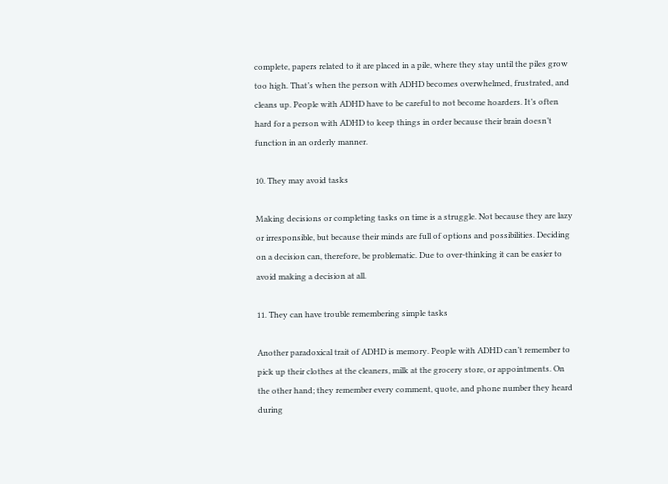complete, papers related to it are placed in a pile, where they stay until the piles grow too high. That’s when the person with ADHD becomes overwhelmed, frustrated, and cleans up. People with ADHD have to be careful to not become hoarders. It’s often hard for a person with ADHD to keep things in order because their brain doesn’t function in an orderly manner.

10. They may avoid tasks

Making decisions or completing tasks on time is a struggle. Not because they are lazy or irresponsible, but because their minds are full of options and possibilities. Deciding on a decision can, therefore, be problematic. Due to over-thinking it can be easier to avoid making a decision at all.

11. They can have trouble remembering simple tasks

Another paradoxical trait of ADHD is memory. People with ADHD can’t remember to pick up their clothes at the cleaners, milk at the grocery store, or appointments. On the other hand; they remember every comment, quote, and phone number they heard during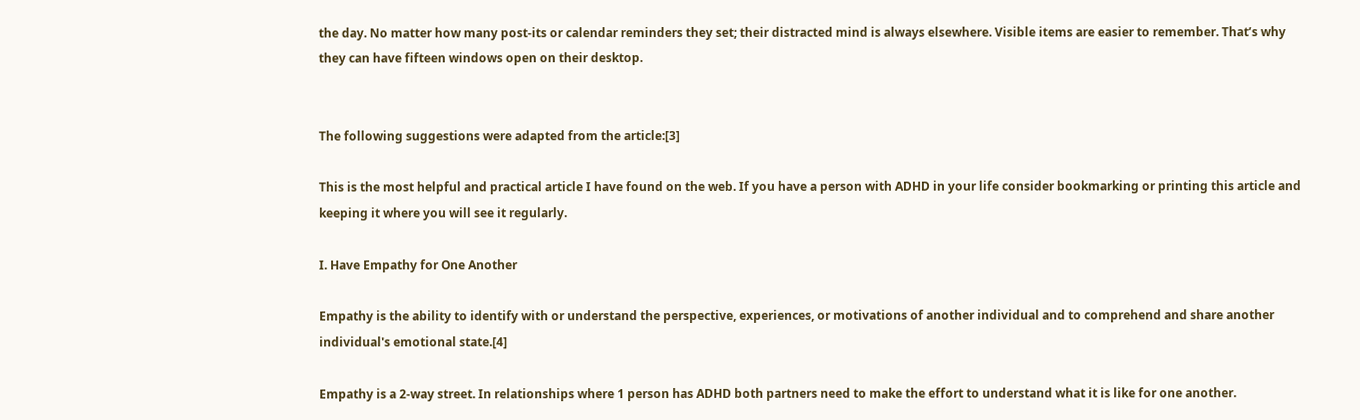the day. No matter how many post-its or calendar reminders they set; their distracted mind is always elsewhere. Visible items are easier to remember. That’s why they can have fifteen windows open on their desktop.


The following suggestions were adapted from the article:[3]

This is the most helpful and practical article I have found on the web. If you have a person with ADHD in your life consider bookmarking or printing this article and keeping it where you will see it regularly.

I. Have Empathy for One Another

Empathy is the ability to identify with or understand the perspective, experiences, or motivations of another individual and to comprehend and share another individual's emotional state.[4]

Empathy is a 2-way street. In relationships where 1 person has ADHD both partners need to make the effort to understand what it is like for one another.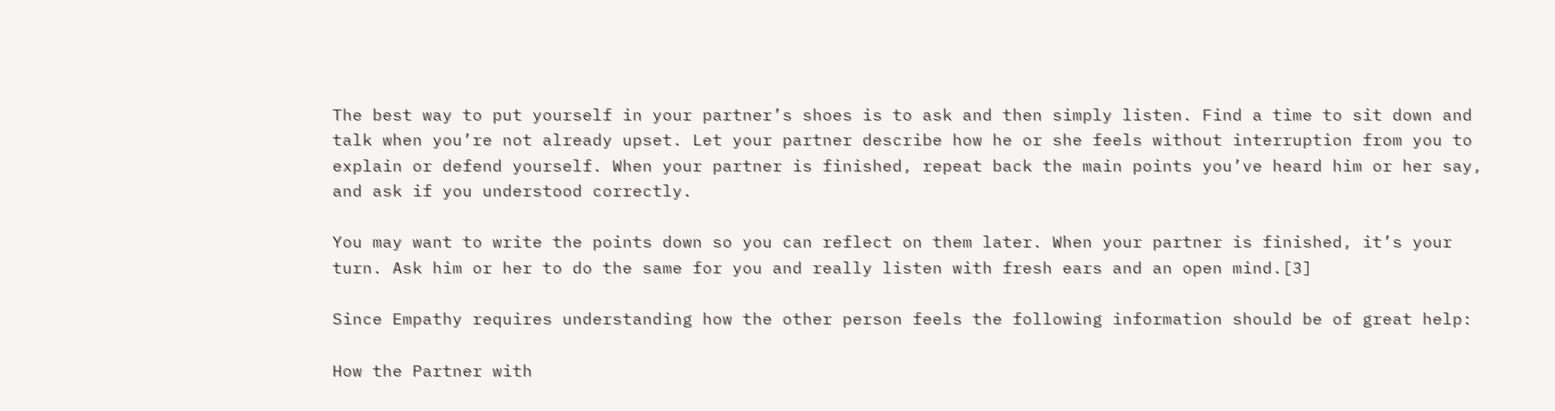The best way to put yourself in your partner’s shoes is to ask and then simply listen. Find a time to sit down and talk when you’re not already upset. Let your partner describe how he or she feels without interruption from you to explain or defend yourself. When your partner is finished, repeat back the main points you’ve heard him or her say, and ask if you understood correctly.

You may want to write the points down so you can reflect on them later. When your partner is finished, it’s your turn. Ask him or her to do the same for you and really listen with fresh ears and an open mind.[3]

Since Empathy requires understanding how the other person feels the following information should be of great help:

How the Partner with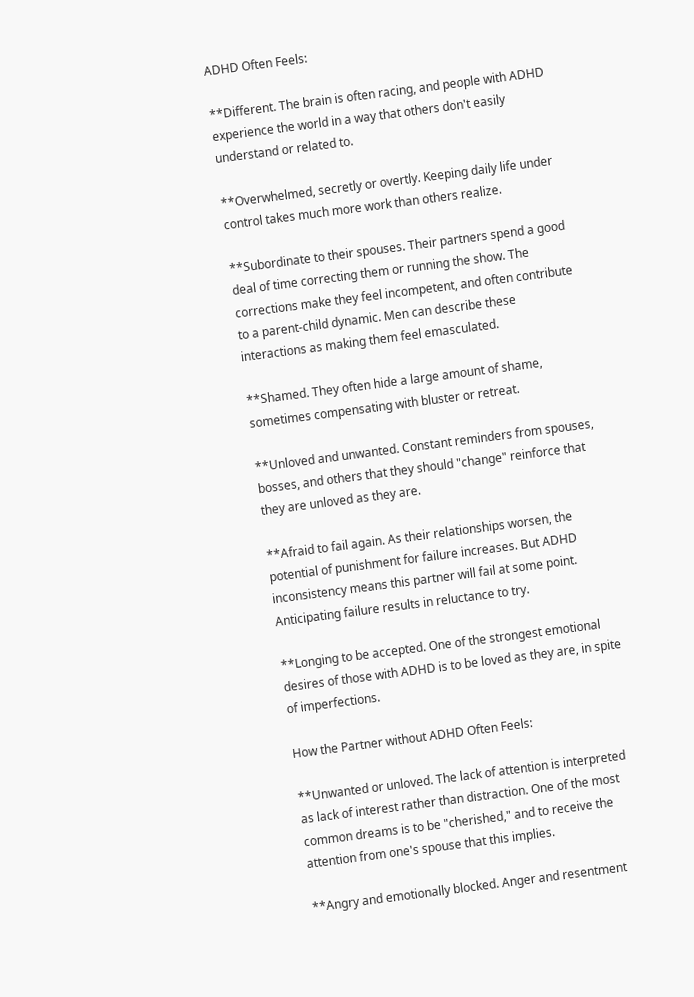ADHD Often Feels:

**Different. The brain is often racing, and people with ADHD experience the world in a way that others don't easily understand or related to.

**Overwhelmed, secretly or overtly. Keeping daily life under control takes much more work than others realize.

**Subordinate to their spouses. Their partners spend a good deal of time correcting them or running the show. The corrections make they feel incompetent, and often contribute to a parent-child dynamic. Men can describe these interactions as making them feel emasculated.

**Shamed. They often hide a large amount of shame, sometimes compensating with bluster or retreat.

**Unloved and unwanted. Constant reminders from spouses, bosses, and others that they should "change" reinforce that they are unloved as they are.

**Afraid to fail again. As their relationships worsen, the potential of punishment for failure increases. But ADHD inconsistency means this partner will fail at some point. Anticipating failure results in reluctance to try.

**Longing to be accepted. One of the strongest emotional desires of those with ADHD is to be loved as they are, in spite of imperfections.

How the Partner without ADHD Often Feels:

**Unwanted or unloved. The lack of attention is interpreted as lack of interest rather than distraction. One of the most common dreams is to be "cherished," and to receive the attention from one's spouse that this implies.

**Angry and emotionally blocked. Anger and resentment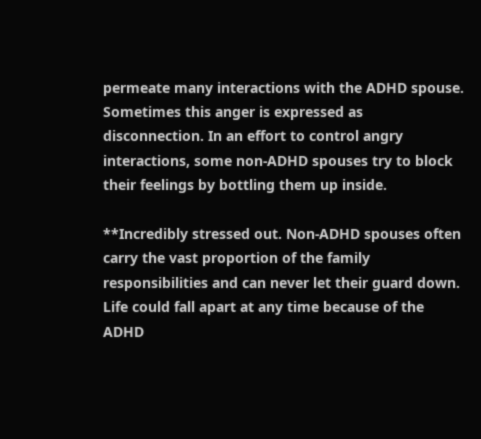permeate many interactions with the ADHD spouse. Sometimes this anger is expressed as disconnection. In an effort to control angry interactions, some non-ADHD spouses try to block their feelings by bottling them up inside.

**Incredibly stressed out. Non-ADHD spouses often carry the vast proportion of the family responsibilities and can never let their guard down. Life could fall apart at any time because of the ADHD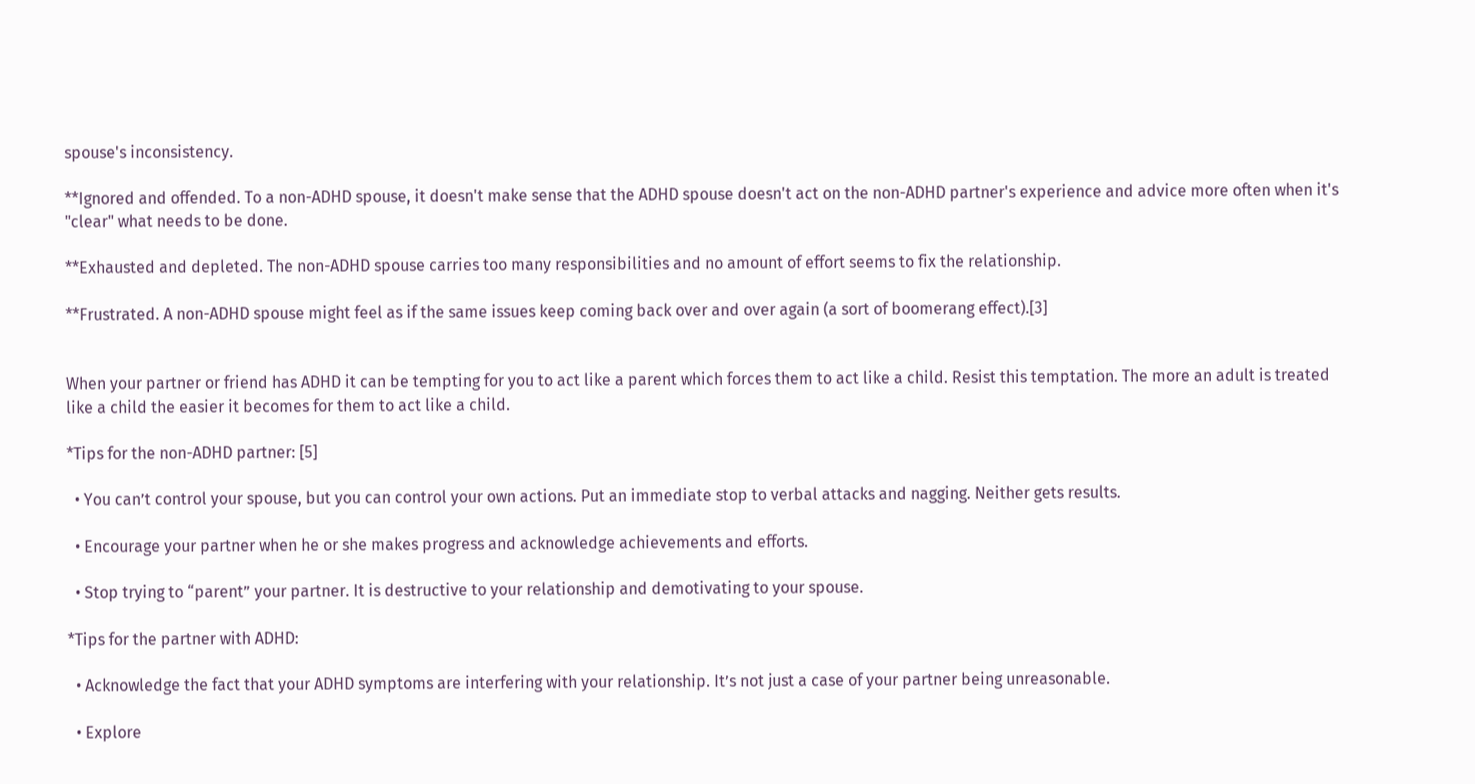spouse's inconsistency.

**Ignored and offended. To a non-ADHD spouse, it doesn't make sense that the ADHD spouse doesn't act on the non-ADHD partner's experience and advice more often when it's "clear" what needs to be done.

**Exhausted and depleted. The non-ADHD spouse carries too many responsibilities and no amount of effort seems to fix the relationship.

**Frustrated. A non-ADHD spouse might feel as if the same issues keep coming back over and over again (a sort of boomerang effect).[3]


When your partner or friend has ADHD it can be tempting for you to act like a parent which forces them to act like a child. Resist this temptation. The more an adult is treated like a child the easier it becomes for them to act like a child.

*Tips for the non-ADHD partner: [5]

  • You can’t control your spouse, but you can control your own actions. Put an immediate stop to verbal attacks and nagging. Neither gets results.

  • Encourage your partner when he or she makes progress and acknowledge achievements and efforts.

  • Stop trying to “parent” your partner. It is destructive to your relationship and demotivating to your spouse.

*Tips for the partner with ADHD:

  • Acknowledge the fact that your ADHD symptoms are interfering with your relationship. It’s not just a case of your partner being unreasonable.

  • Explore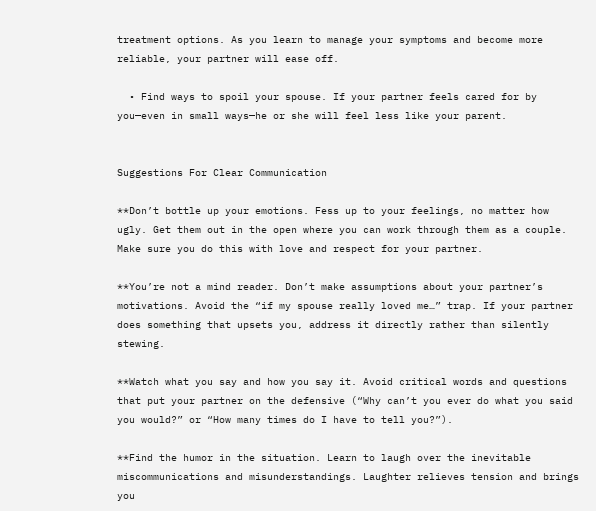treatment options. As you learn to manage your symptoms and become more reliable, your partner will ease off.

  • Find ways to spoil your spouse. If your partner feels cared for by you—even in small ways—he or she will feel less like your parent.


Suggestions For Clear Communication

**Don’t bottle up your emotions. Fess up to your feelings, no matter how ugly. Get them out in the open where you can work through them as a couple. Make sure you do this with love and respect for your partner.

**You’re not a mind reader. Don’t make assumptions about your partner’s motivations. Avoid the “if my spouse really loved me…” trap. If your partner does something that upsets you, address it directly rather than silently stewing.

**Watch what you say and how you say it. Avoid critical words and questions that put your partner on the defensive (“Why can’t you ever do what you said you would?” or “How many times do I have to tell you?”).

**Find the humor in the situation. Learn to laugh over the inevitable miscommunications and misunderstandings. Laughter relieves tension and brings you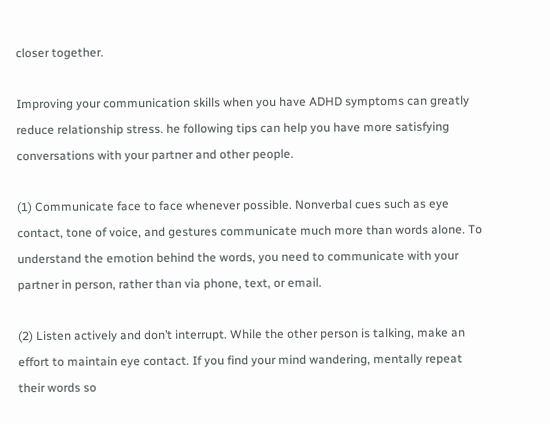closer together.

Improving your communication skills when you have ADHD symptoms can greatly reduce relationship stress. he following tips can help you have more satisfying conversations with your partner and other people.

(1) Communicate face to face whenever possible. Nonverbal cues such as eye contact, tone of voice, and gestures communicate much more than words alone. To understand the emotion behind the words, you need to communicate with your partner in person, rather than via phone, text, or email.

(2) Listen actively and don’t interrupt. While the other person is talking, make an effort to maintain eye contact. If you find your mind wandering, mentally repeat their words so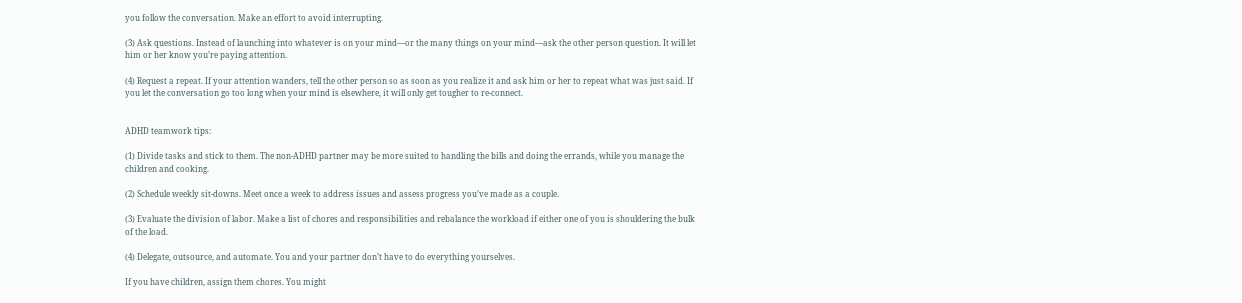you follow the conversation. Make an effort to avoid interrupting.

(3) Ask questions. Instead of launching into whatever is on your mind—or the many things on your mind—ask the other person question. It will let him or her know you’re paying attention.

(4) Request a repeat. If your attention wanders, tell the other person so as soon as you realize it and ask him or her to repeat what was just said. If you let the conversation go too long when your mind is elsewhere, it will only get tougher to re-connect.


ADHD teamwork tips:

(1) Divide tasks and stick to them. The non-ADHD partner may be more suited to handling the bills and doing the errands, while you manage the children and cooking.

(2) Schedule weekly sit-downs. Meet once a week to address issues and assess progress you’ve made as a couple.

(3) Evaluate the division of labor. Make a list of chores and responsibilities and rebalance the workload if either one of you is shouldering the bulk of the load.

(4) Delegate, outsource, and automate. You and your partner don’t have to do everything yourselves.

If you have children, assign them chores. You might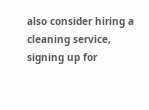also consider hiring a cleaning service, signing up for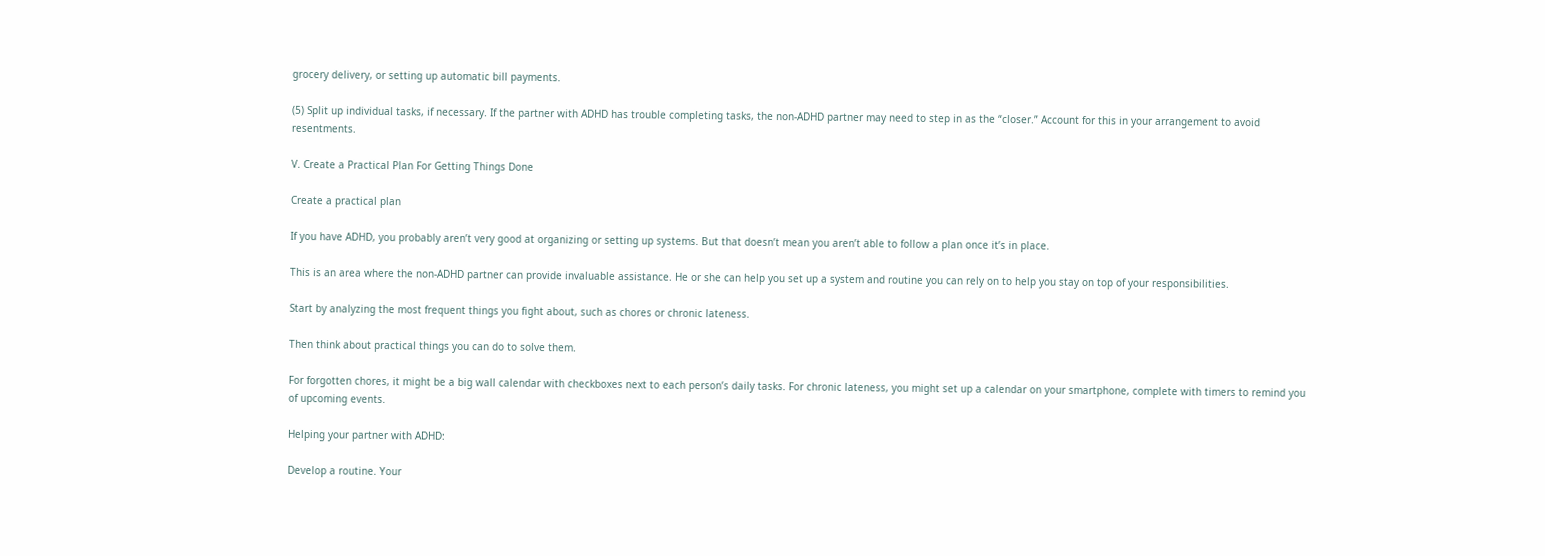grocery delivery, or setting up automatic bill payments.

(5) Split up individual tasks, if necessary. If the partner with ADHD has trouble completing tasks, the non-ADHD partner may need to step in as the “closer.” Account for this in your arrangement to avoid resentments.

V. Create a Practical Plan For Getting Things Done

Create a practical plan

If you have ADHD, you probably aren’t very good at organizing or setting up systems. But that doesn’t mean you aren’t able to follow a plan once it’s in place.

This is an area where the non-ADHD partner can provide invaluable assistance. He or she can help you set up a system and routine you can rely on to help you stay on top of your responsibilities.

Start by analyzing the most frequent things you fight about, such as chores or chronic lateness.

Then think about practical things you can do to solve them.

For forgotten chores, it might be a big wall calendar with checkboxes next to each person’s daily tasks. For chronic lateness, you might set up a calendar on your smartphone, complete with timers to remind you of upcoming events.

Helping your partner with ADHD:

Develop a routine. Your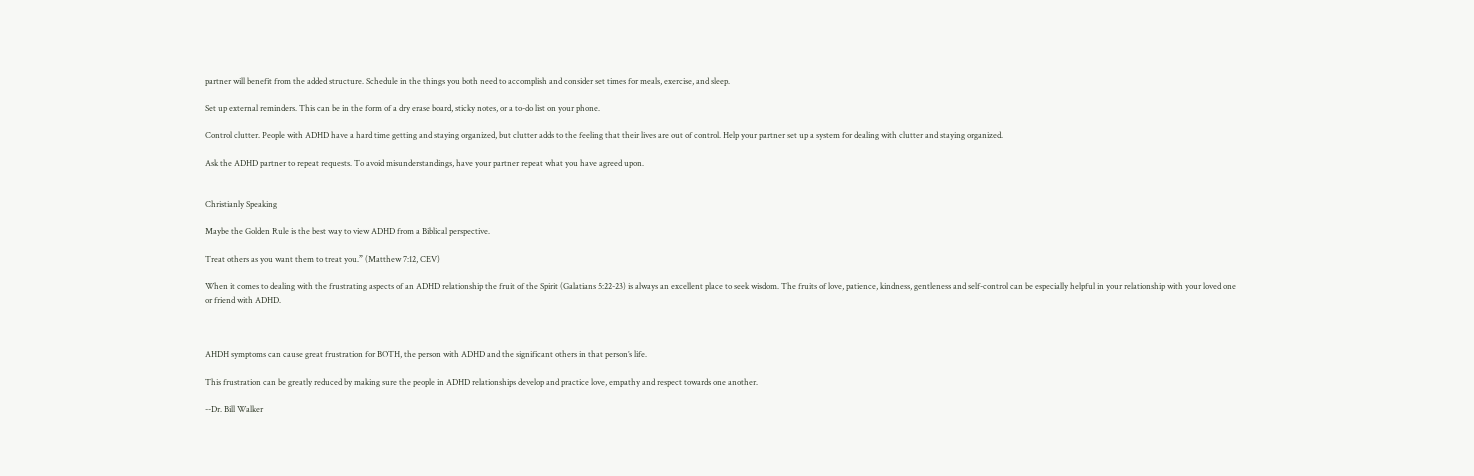partner will benefit from the added structure. Schedule in the things you both need to accomplish and consider set times for meals, exercise, and sleep.

Set up external reminders. This can be in the form of a dry erase board, sticky notes, or a to-do list on your phone.

Control clutter. People with ADHD have a hard time getting and staying organized, but clutter adds to the feeling that their lives are out of control. Help your partner set up a system for dealing with clutter and staying organized.

Ask the ADHD partner to repeat requests. To avoid misunderstandings, have your partner repeat what you have agreed upon.


Christianly Speaking

Maybe the Golden Rule is the best way to view ADHD from a Biblical perspective.

Treat others as you want them to treat you.” (Matthew 7:12, CEV)

When it comes to dealing with the frustrating aspects of an ADHD relationship the fruit of the Spirit (Galatians 5:22-23) is always an excellent place to seek wisdom. The fruits of love, patience, kindness, gentleness and self-control can be especially helpful in your relationship with your loved one or friend with ADHD.



AHDH symptoms can cause great frustration for BOTH, the person with ADHD and the significant others in that person’s life.

This frustration can be greatly reduced by making sure the people in ADHD relationships develop and practice love, empathy and respect towards one another.

--Dr. Bill Walker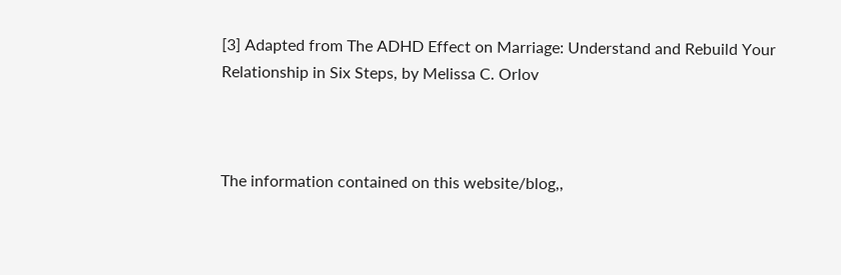[3] Adapted from The ADHD Effect on Marriage: Understand and Rebuild Your Relationship in Six Steps, by Melissa C. Orlov



The information contained on this website/blog,,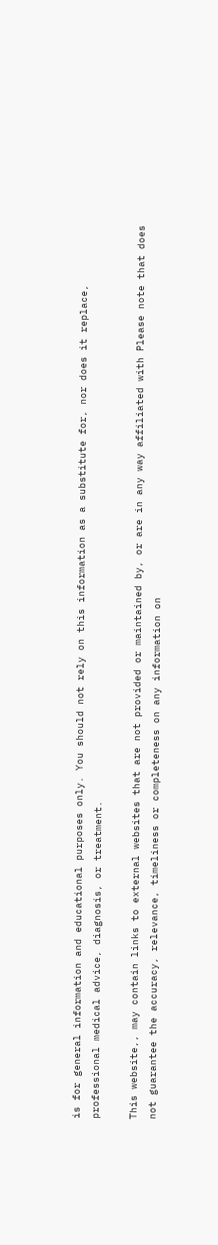is for general information and educational purposes only. You should not rely on this information as a substitute for, nor does it replace, professional medical advice, diagnosis, or treatment.

This website,, may contain links to external websites that are not provided or maintained by, or are in any way affiliated with Please note that does not guarantee the accuracy, relevance, timeliness or completeness on any information on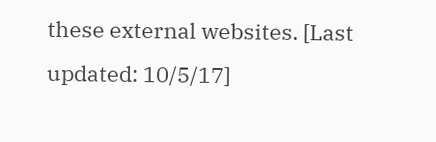these external websites. [Last updated: 10/5/17]